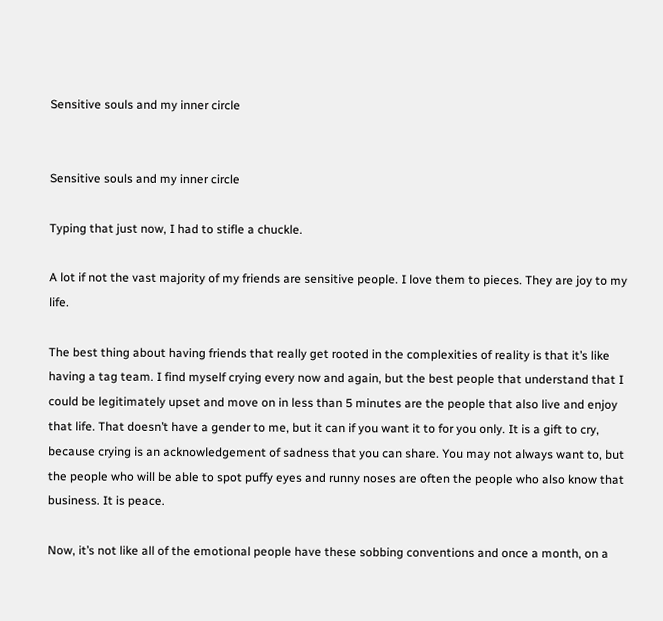Sensitive souls and my inner circle


Sensitive souls and my inner circle

Typing that just now, I had to stifle a chuckle.

A lot if not the vast majority of my friends are sensitive people. I love them to pieces. They are joy to my life.

The best thing about having friends that really get rooted in the complexities of reality is that it’s like having a tag team. I find myself crying every now and again, but the best people that understand that I could be legitimately upset and move on in less than 5 minutes are the people that also live and enjoy that life. That doesn’t have a gender to me, but it can if you want it to for you only. It is a gift to cry, because crying is an acknowledgement of sadness that you can share. You may not always want to, but the people who will be able to spot puffy eyes and runny noses are often the people who also know that business. It is peace.

Now, it’s not like all of the emotional people have these sobbing conventions and once a month, on a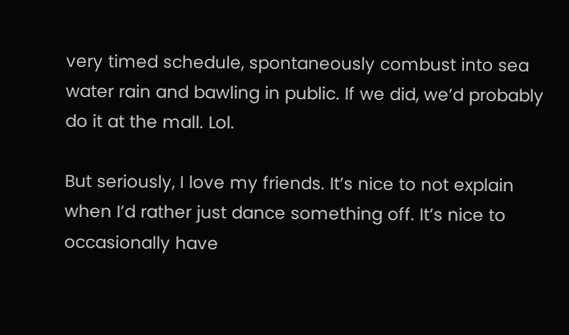very timed schedule, spontaneously combust into sea water rain and bawling in public. If we did, we’d probably do it at the mall. Lol.

But seriously, I love my friends. It’s nice to not explain when I’d rather just dance something off. It’s nice to occasionally have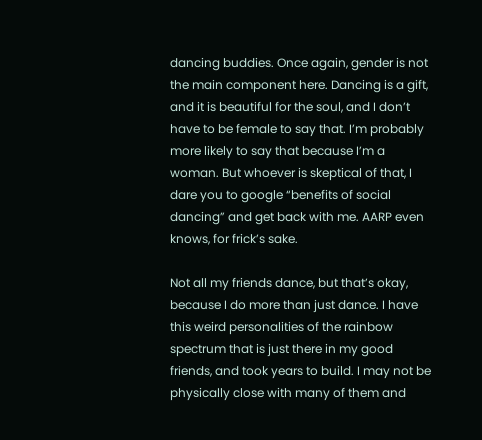dancing buddies. Once again, gender is not the main component here. Dancing is a gift, and it is beautiful for the soul, and I don’t have to be female to say that. I’m probably more likely to say that because I’m a woman. But whoever is skeptical of that, I dare you to google “benefits of social dancing” and get back with me. AARP even knows, for frick’s sake.

Not all my friends dance, but that’s okay, because I do more than just dance. I have this weird personalities of the rainbow spectrum that is just there in my good friends, and took years to build. I may not be physically close with many of them and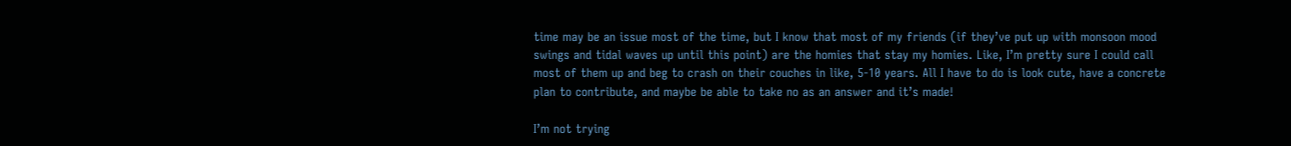time may be an issue most of the time, but I know that most of my friends (if they’ve put up with monsoon mood swings and tidal waves up until this point) are the homies that stay my homies. Like, I’m pretty sure I could call most of them up and beg to crash on their couches in like, 5-10 years. All I have to do is look cute, have a concrete plan to contribute, and maybe be able to take no as an answer and it’s made!

I’m not trying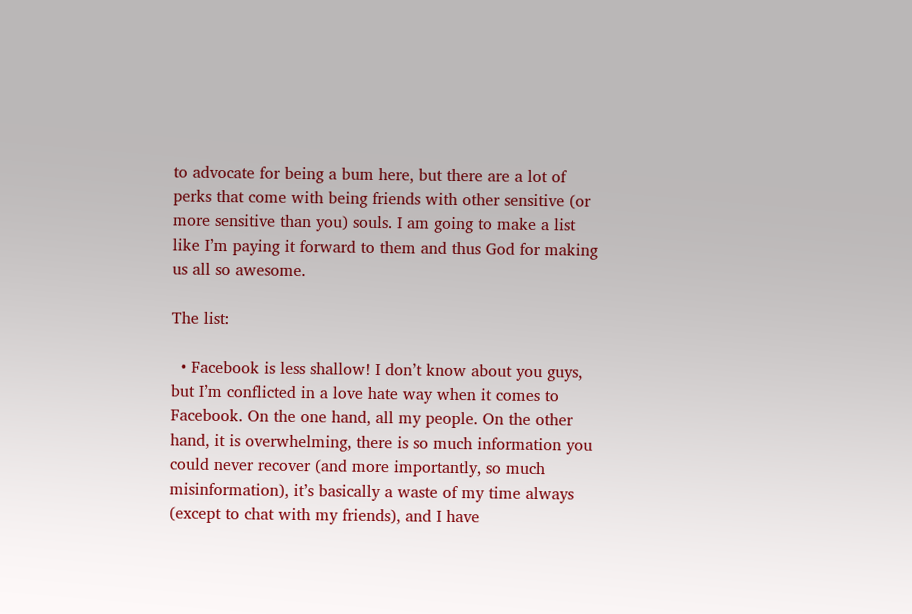to advocate for being a bum here, but there are a lot of perks that come with being friends with other sensitive (or more sensitive than you) souls. I am going to make a list like I’m paying it forward to them and thus God for making us all so awesome.

The list:

  • Facebook is less shallow! I don’t know about you guys, but I’m conflicted in a love hate way when it comes to Facebook. On the one hand, all my people. On the other hand, it is overwhelming, there is so much information you could never recover (and more importantly, so much misinformation), it’s basically a waste of my time always (except to chat with my friends), and I have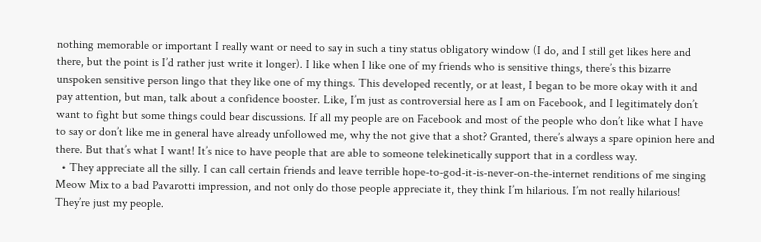nothing memorable or important I really want or need to say in such a tiny status obligatory window (I do, and I still get likes here and there, but the point is I’d rather just write it longer). I like when I like one of my friends who is sensitive things, there’s this bizarre unspoken sensitive person lingo that they like one of my things. This developed recently, or at least, I began to be more okay with it and pay attention, but man, talk about a confidence booster. Like, I’m just as controversial here as I am on Facebook, and I legitimately don’t want to fight but some things could bear discussions. If all my people are on Facebook and most of the people who don’t like what I have to say or don’t like me in general have already unfollowed me, why the not give that a shot? Granted, there’s always a spare opinion here and there. But that’s what I want! It’s nice to have people that are able to someone telekinetically support that in a cordless way.
  • They appreciate all the silly. I can call certain friends and leave terrible hope-to-god-it-is-never-on-the-internet renditions of me singing Meow Mix to a bad Pavarotti impression, and not only do those people appreciate it, they think I’m hilarious. I’m not really hilarious! They’re just my people.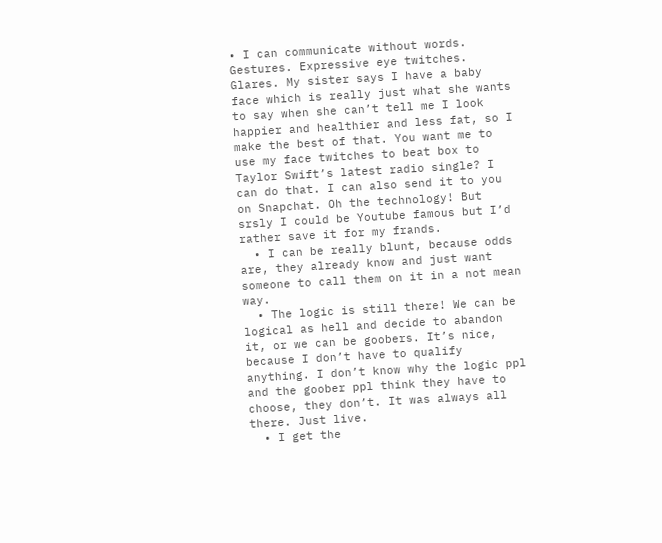• I can communicate without words. Gestures. Expressive eye twitches. Glares. My sister says I have a baby face which is really just what she wants to say when she can’t tell me I look happier and healthier and less fat, so I make the best of that. You want me to use my face twitches to beat box to Taylor Swift’s latest radio single? I can do that. I can also send it to you on Snapchat. Oh the technology! But srsly I could be Youtube famous but I’d rather save it for my frands.
  • I can be really blunt, because odds are, they already know and just want someone to call them on it in a not mean way.
  • The logic is still there! We can be logical as hell and decide to abandon it, or we can be goobers. It’s nice, because I don’t have to qualify anything. I don’t know why the logic ppl and the goober ppl think they have to choose, they don’t. It was always all there. Just live.
  • I get the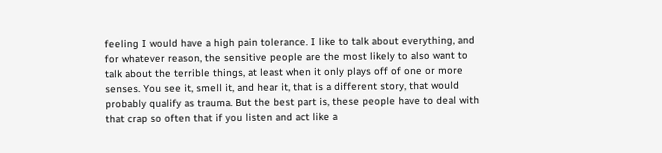feeling I would have a high pain tolerance. I like to talk about everything, and for whatever reason, the sensitive people are the most likely to also want to talk about the terrible things, at least when it only plays off of one or more senses. You see it, smell it, and hear it, that is a different story, that would probably qualify as trauma. But the best part is, these people have to deal with that crap so often that if you listen and act like a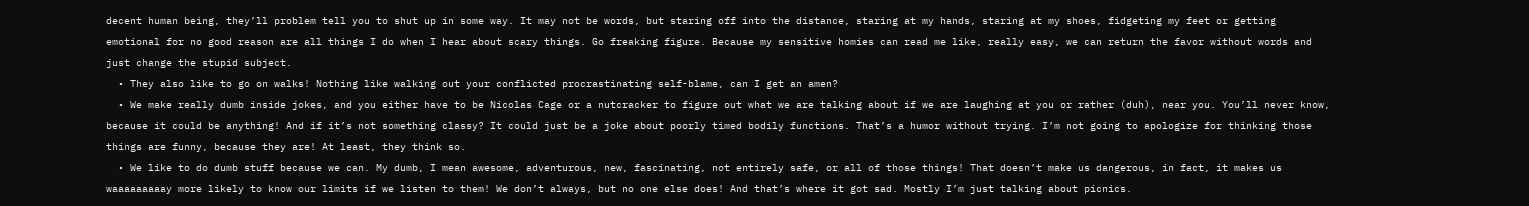decent human being, they’ll problem tell you to shut up in some way. It may not be words, but staring off into the distance, staring at my hands, staring at my shoes, fidgeting my feet or getting emotional for no good reason are all things I do when I hear about scary things. Go freaking figure. Because my sensitive homies can read me like, really easy, we can return the favor without words and just change the stupid subject.
  • They also like to go on walks! Nothing like walking out your conflicted procrastinating self-blame, can I get an amen?
  • We make really dumb inside jokes, and you either have to be Nicolas Cage or a nutcracker to figure out what we are talking about if we are laughing at you or rather (duh), near you. You’ll never know, because it could be anything! And if it’s not something classy? It could just be a joke about poorly timed bodily functions. That’s a humor without trying. I’m not going to apologize for thinking those things are funny, because they are! At least, they think so.
  • We like to do dumb stuff because we can. My dumb, I mean awesome, adventurous, new, fascinating, not entirely safe, or all of those things! That doesn’t make us dangerous, in fact, it makes us waaaaaaaaay more likely to know our limits if we listen to them! We don’t always, but no one else does! And that’s where it got sad. Mostly I’m just talking about picnics.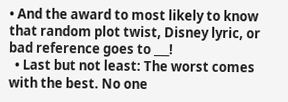• And the award to most likely to know that random plot twist, Disney lyric, or bad reference goes to ___!
  • Last but not least: The worst comes with the best. No one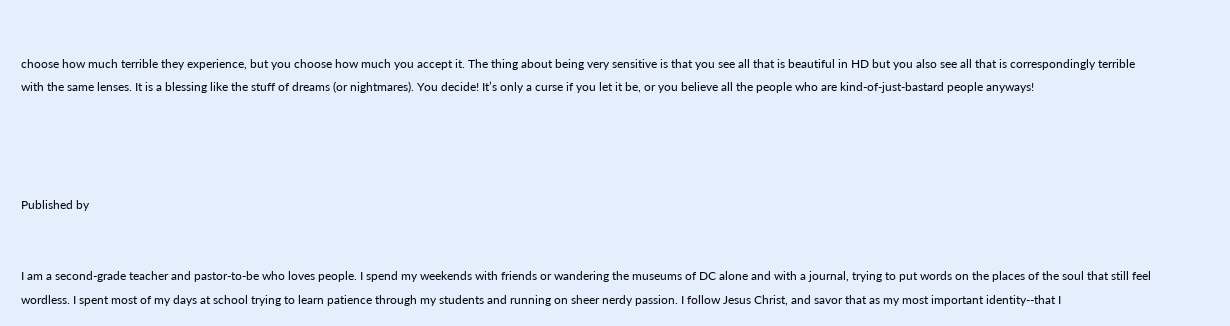choose how much terrible they experience, but you choose how much you accept it. The thing about being very sensitive is that you see all that is beautiful in HD but you also see all that is correspondingly terrible with the same lenses. It is a blessing like the stuff of dreams (or nightmares). You decide! It’s only a curse if you let it be, or you believe all the people who are kind-of-just-bastard people anyways!




Published by


I am a second-grade teacher and pastor-to-be who loves people. I spend my weekends with friends or wandering the museums of DC alone and with a journal, trying to put words on the places of the soul that still feel wordless. I spent most of my days at school trying to learn patience through my students and running on sheer nerdy passion. I follow Jesus Christ, and savor that as my most important identity--that I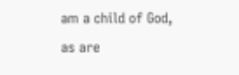am a child of God, as are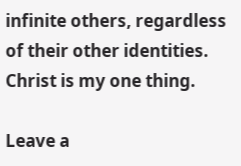infinite others, regardless of their other identities. Christ is my one thing.

Leave a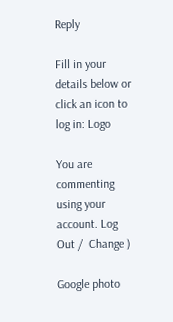Reply

Fill in your details below or click an icon to log in: Logo

You are commenting using your account. Log Out /  Change )

Google photo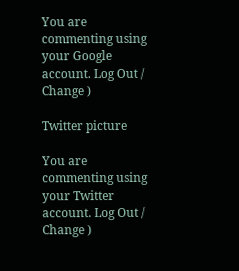You are commenting using your Google account. Log Out /  Change )

Twitter picture

You are commenting using your Twitter account. Log Out /  Change )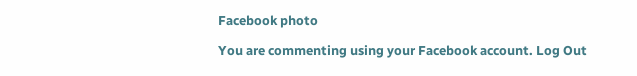Facebook photo

You are commenting using your Facebook account. Log Out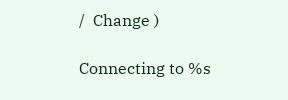/  Change )

Connecting to %s